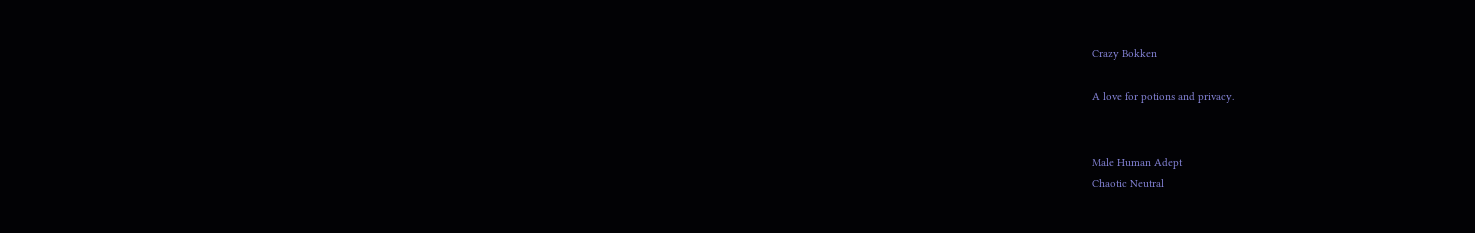Crazy Bokken

A love for potions and privacy.


Male Human Adept
Chaotic Neutral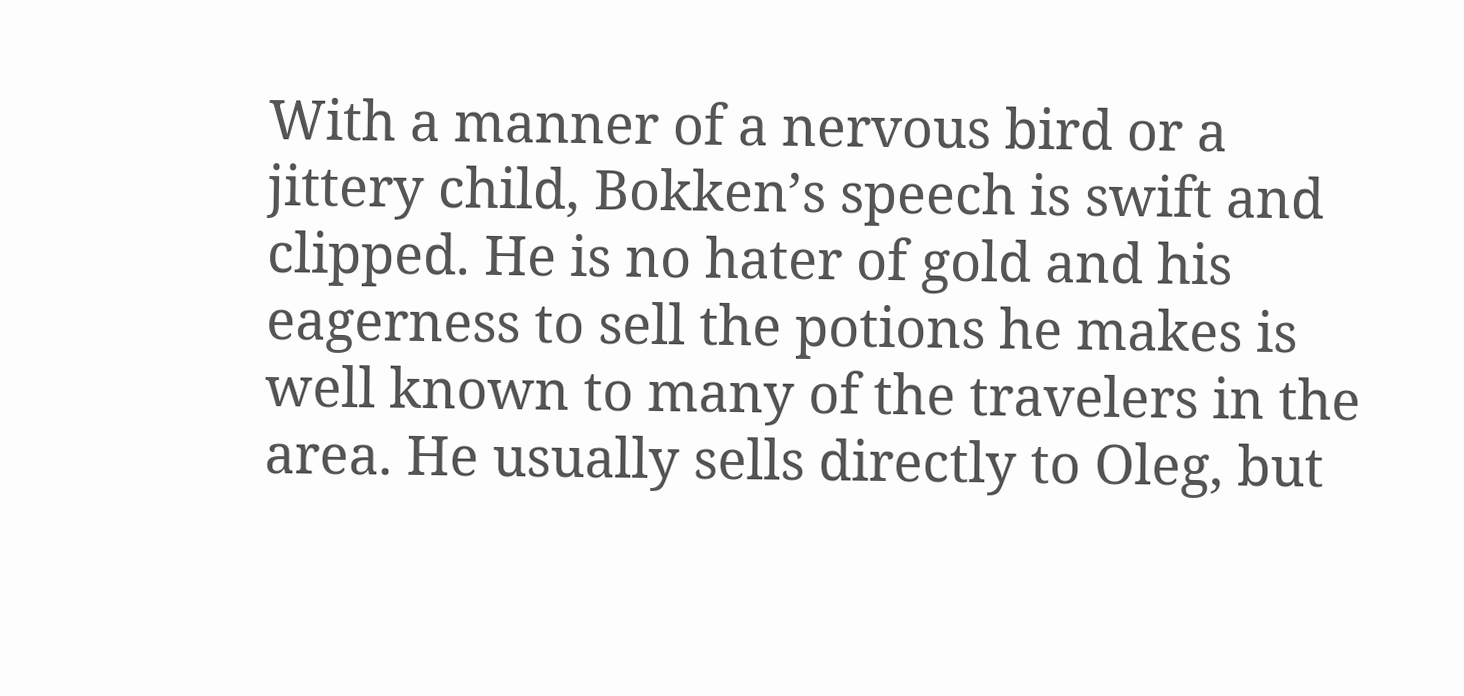With a manner of a nervous bird or a jittery child, Bokken’s speech is swift and clipped. He is no hater of gold and his eagerness to sell the potions he makes is well known to many of the travelers in the area. He usually sells directly to Oleg, but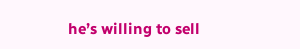he’s willing to sell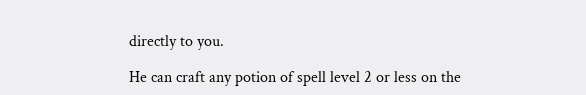directly to you.

He can craft any potion of spell level 2 or less on the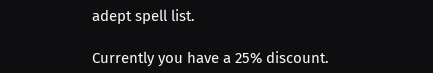adept spell list.

Currently you have a 25% discount.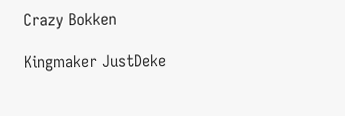Crazy Bokken

Kingmaker JustDeke